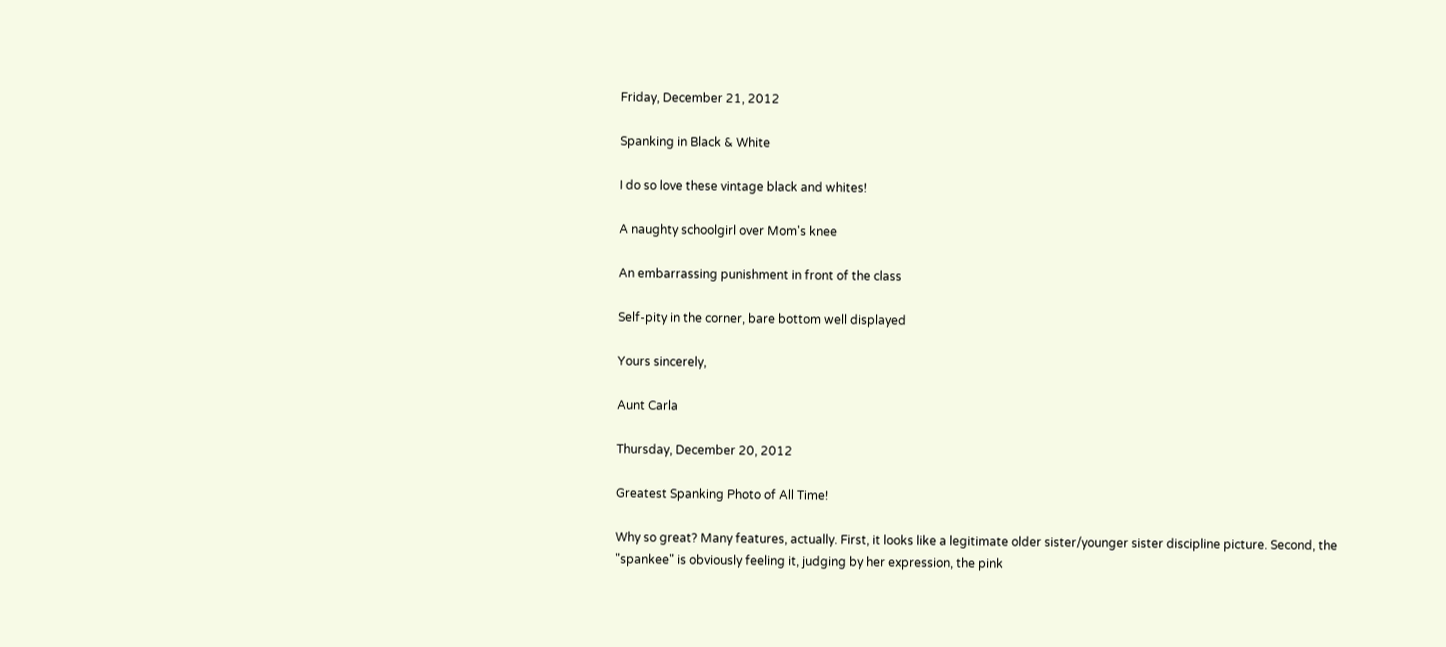Friday, December 21, 2012

Spanking in Black & White

I do so love these vintage black and whites!

A naughty schoolgirl over Mom's knee

An embarrassing punishment in front of the class

Self-pity in the corner, bare bottom well displayed

Yours sincerely,

Aunt Carla

Thursday, December 20, 2012

Greatest Spanking Photo of All Time!

Why so great? Many features, actually. First, it looks like a legitimate older sister/younger sister discipline picture. Second, the "spankee" is obviously feeling it, judging by her expression, the pink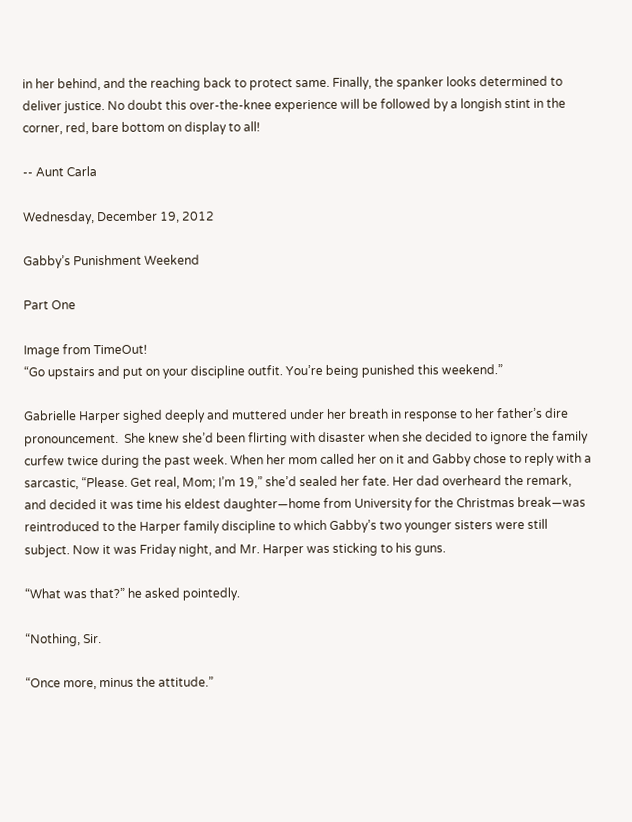in her behind, and the reaching back to protect same. Finally, the spanker looks determined to deliver justice. No doubt this over-the-knee experience will be followed by a longish stint in the corner, red, bare bottom on display to all!

-- Aunt Carla

Wednesday, December 19, 2012

Gabby’s Punishment Weekend

Part One

Image from TimeOut!
“Go upstairs and put on your discipline outfit. You’re being punished this weekend.”

Gabrielle Harper sighed deeply and muttered under her breath in response to her father’s dire pronouncement.  She knew she’d been flirting with disaster when she decided to ignore the family curfew twice during the past week. When her mom called her on it and Gabby chose to reply with a sarcastic, “Please. Get real, Mom; I’m 19,” she’d sealed her fate. Her dad overheard the remark, and decided it was time his eldest daughter—home from University for the Christmas break—was reintroduced to the Harper family discipline to which Gabby’s two younger sisters were still subject. Now it was Friday night, and Mr. Harper was sticking to his guns.

“What was that?” he asked pointedly.

“Nothing, Sir.

“Once more, minus the attitude.”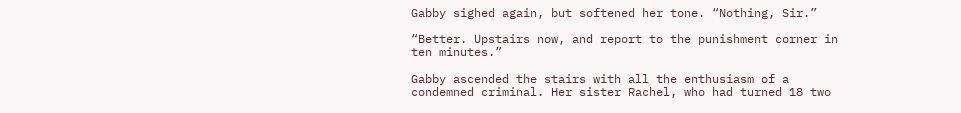Gabby sighed again, but softened her tone. “Nothing, Sir.”

“Better. Upstairs now, and report to the punishment corner in ten minutes.”

Gabby ascended the stairs with all the enthusiasm of a condemned criminal. Her sister Rachel, who had turned 18 two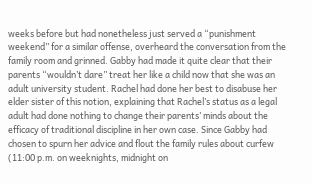weeks before but had nonetheless just served a “punishment weekend” for a similar offense, overheard the conversation from the family room and grinned. Gabby had made it quite clear that their parents “wouldn’t dare” treat her like a child now that she was an adult university student. Rachel had done her best to disabuse her elder sister of this notion, explaining that Rachel’s status as a legal adult had done nothing to change their parents’ minds about the efficacy of traditional discipline in her own case. Since Gabby had chosen to spurn her advice and flout the family rules about curfew (11:00 p.m. on weeknights, midnight on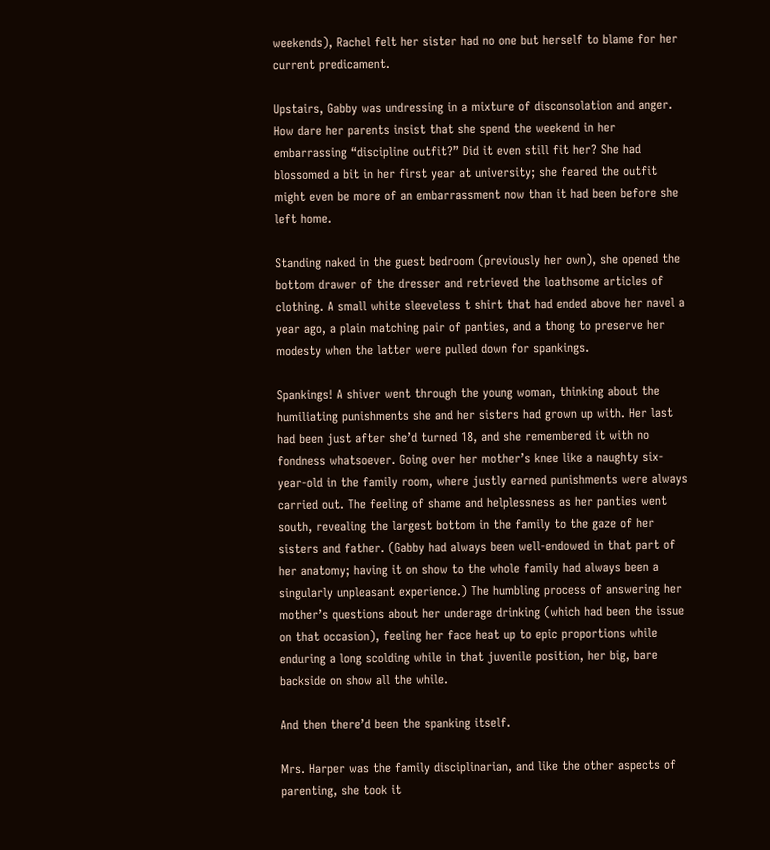weekends), Rachel felt her sister had no one but herself to blame for her current predicament.

Upstairs, Gabby was undressing in a mixture of disconsolation and anger. How dare her parents insist that she spend the weekend in her embarrassing “discipline outfit?” Did it even still fit her? She had blossomed a bit in her first year at university; she feared the outfit might even be more of an embarrassment now than it had been before she left home.

Standing naked in the guest bedroom (previously her own), she opened the bottom drawer of the dresser and retrieved the loathsome articles of clothing. A small white sleeveless t shirt that had ended above her navel a year ago, a plain matching pair of panties, and a thong to preserve her modesty when the latter were pulled down for spankings.

Spankings! A shiver went through the young woman, thinking about the humiliating punishments she and her sisters had grown up with. Her last had been just after she’d turned 18, and she remembered it with no fondness whatsoever. Going over her mother’s knee like a naughty six-year-old in the family room, where justly earned punishments were always carried out. The feeling of shame and helplessness as her panties went south, revealing the largest bottom in the family to the gaze of her sisters and father. (Gabby had always been well-endowed in that part of her anatomy; having it on show to the whole family had always been a singularly unpleasant experience.) The humbling process of answering her mother’s questions about her underage drinking (which had been the issue on that occasion), feeling her face heat up to epic proportions while enduring a long scolding while in that juvenile position, her big, bare backside on show all the while.

And then there’d been the spanking itself.

Mrs. Harper was the family disciplinarian, and like the other aspects of parenting, she took it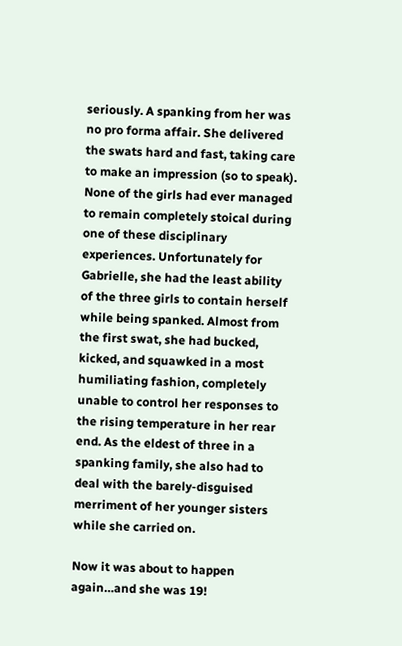seriously. A spanking from her was no pro forma affair. She delivered the swats hard and fast, taking care to make an impression (so to speak). None of the girls had ever managed to remain completely stoical during one of these disciplinary experiences. Unfortunately for Gabrielle, she had the least ability of the three girls to contain herself while being spanked. Almost from the first swat, she had bucked, kicked, and squawked in a most humiliating fashion, completely unable to control her responses to the rising temperature in her rear end. As the eldest of three in a spanking family, she also had to deal with the barely-disguised merriment of her younger sisters while she carried on.

Now it was about to happen again…and she was 19!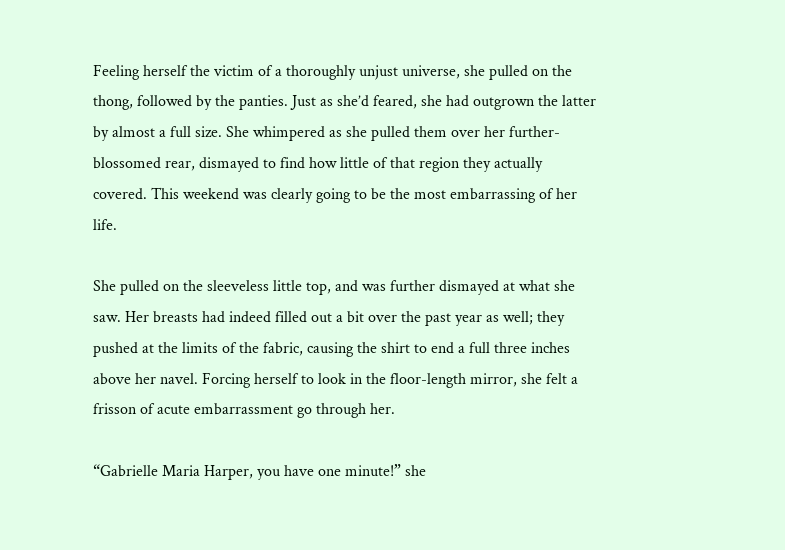Feeling herself the victim of a thoroughly unjust universe, she pulled on the thong, followed by the panties. Just as she’d feared, she had outgrown the latter by almost a full size. She whimpered as she pulled them over her further-blossomed rear, dismayed to find how little of that region they actually covered. This weekend was clearly going to be the most embarrassing of her life.

She pulled on the sleeveless little top, and was further dismayed at what she saw. Her breasts had indeed filled out a bit over the past year as well; they pushed at the limits of the fabric, causing the shirt to end a full three inches above her navel. Forcing herself to look in the floor-length mirror, she felt a frisson of acute embarrassment go through her.

“Gabrielle Maria Harper, you have one minute!” she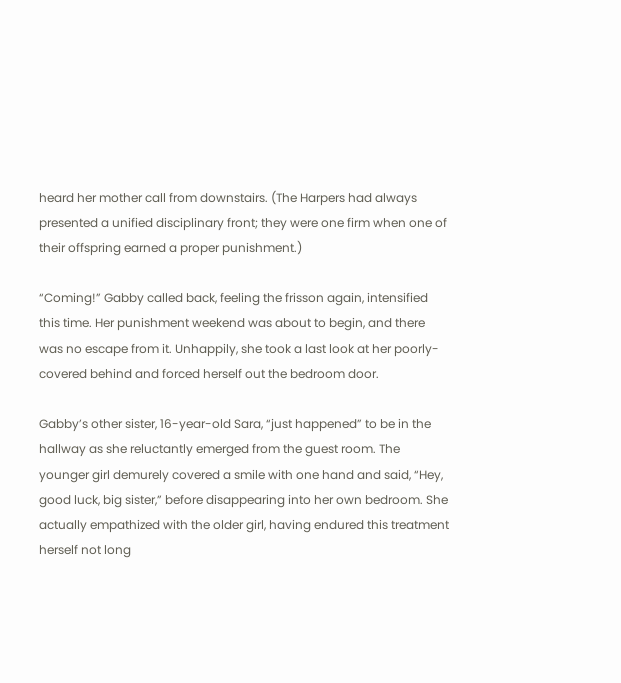heard her mother call from downstairs. (The Harpers had always presented a unified disciplinary front; they were one firm when one of their offspring earned a proper punishment.)

“Coming!” Gabby called back, feeling the frisson again, intensified this time. Her punishment weekend was about to begin, and there was no escape from it. Unhappily, she took a last look at her poorly-covered behind and forced herself out the bedroom door.

Gabby’s other sister, 16-year-old Sara, “just happened” to be in the hallway as she reluctantly emerged from the guest room. The younger girl demurely covered a smile with one hand and said, “Hey, good luck, big sister,” before disappearing into her own bedroom. She actually empathized with the older girl, having endured this treatment herself not long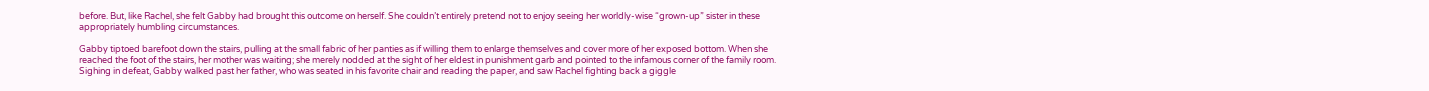before. But, like Rachel, she felt Gabby had brought this outcome on herself. She couldn’t entirely pretend not to enjoy seeing her worldly-wise “grown-up” sister in these appropriately humbling circumstances.

Gabby tiptoed barefoot down the stairs, pulling at the small fabric of her panties as if willing them to enlarge themselves and cover more of her exposed bottom. When she reached the foot of the stairs, her mother was waiting; she merely nodded at the sight of her eldest in punishment garb and pointed to the infamous corner of the family room. Sighing in defeat, Gabby walked past her father, who was seated in his favorite chair and reading the paper, and saw Rachel fighting back a giggle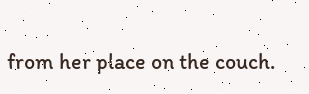from her place on the couch.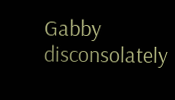Gabby disconsolately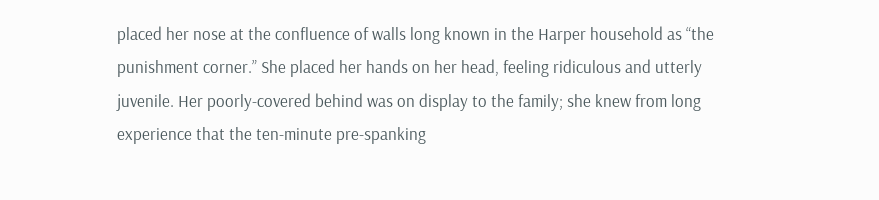placed her nose at the confluence of walls long known in the Harper household as “the punishment corner.” She placed her hands on her head, feeling ridiculous and utterly juvenile. Her poorly-covered behind was on display to the family; she knew from long experience that the ten-minute pre-spanking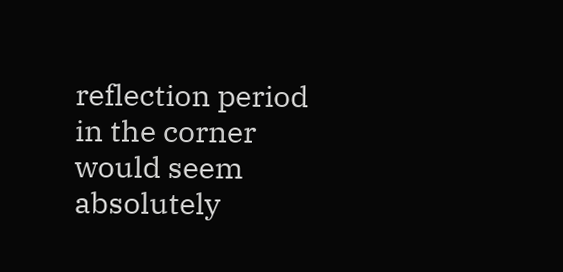reflection period in the corner would seem absolutely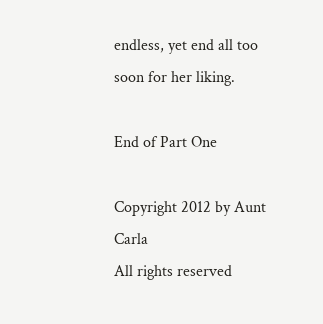endless, yet end all too soon for her liking.

End of Part One

Copyright 2012 by Aunt Carla
All rights reserved